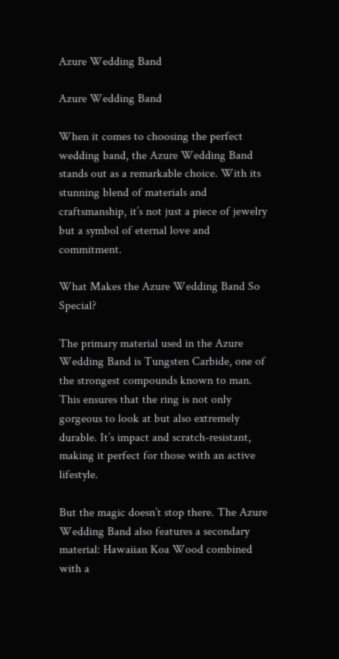Azure Wedding Band

Azure Wedding Band

When it comes to choosing the perfect wedding band, the Azure Wedding Band stands out as a remarkable choice. With its stunning blend of materials and craftsmanship, it’s not just a piece of jewelry but a symbol of eternal love and commitment.

What Makes the Azure Wedding Band So Special?

The primary material used in the Azure Wedding Band is Tungsten Carbide, one of the strongest compounds known to man. This ensures that the ring is not only gorgeous to look at but also extremely durable. It’s impact and scratch-resistant, making it perfect for those with an active lifestyle.

But the magic doesn’t stop there. The Azure Wedding Band also features a secondary material: Hawaiian Koa Wood combined with a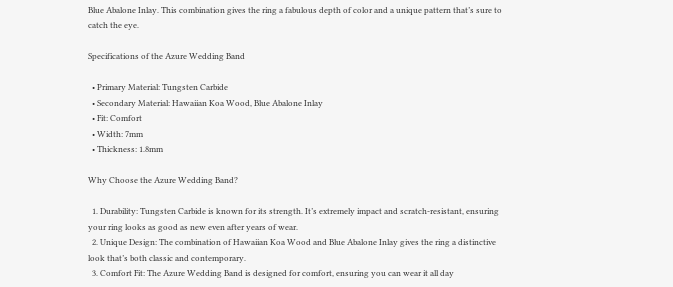Blue Abalone Inlay. This combination gives the ring a fabulous depth of color and a unique pattern that’s sure to catch the eye.

Specifications of the Azure Wedding Band

  • Primary Material: Tungsten Carbide
  • Secondary Material: Hawaiian Koa Wood, Blue Abalone Inlay
  • Fit: Comfort
  • Width: 7mm
  • Thickness: 1.8mm

Why Choose the Azure Wedding Band?

  1. Durability: Tungsten Carbide is known for its strength. It’s extremely impact and scratch-resistant, ensuring your ring looks as good as new even after years of wear.
  2. Unique Design: The combination of Hawaiian Koa Wood and Blue Abalone Inlay gives the ring a distinctive look that’s both classic and contemporary.
  3. Comfort Fit: The Azure Wedding Band is designed for comfort, ensuring you can wear it all day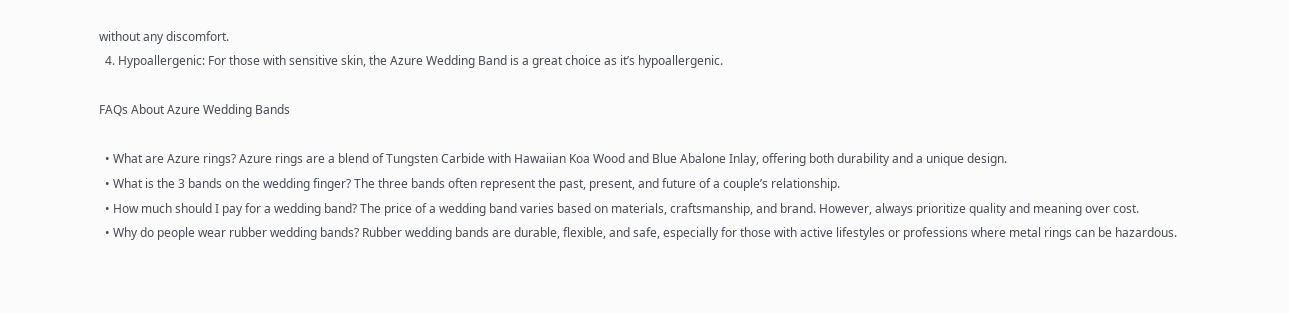without any discomfort.
  4. Hypoallergenic: For those with sensitive skin, the Azure Wedding Band is a great choice as it’s hypoallergenic.

FAQs About Azure Wedding Bands

  • What are Azure rings? Azure rings are a blend of Tungsten Carbide with Hawaiian Koa Wood and Blue Abalone Inlay, offering both durability and a unique design.
  • What is the 3 bands on the wedding finger? The three bands often represent the past, present, and future of a couple’s relationship.
  • How much should I pay for a wedding band? The price of a wedding band varies based on materials, craftsmanship, and brand. However, always prioritize quality and meaning over cost.
  • Why do people wear rubber wedding bands? Rubber wedding bands are durable, flexible, and safe, especially for those with active lifestyles or professions where metal rings can be hazardous.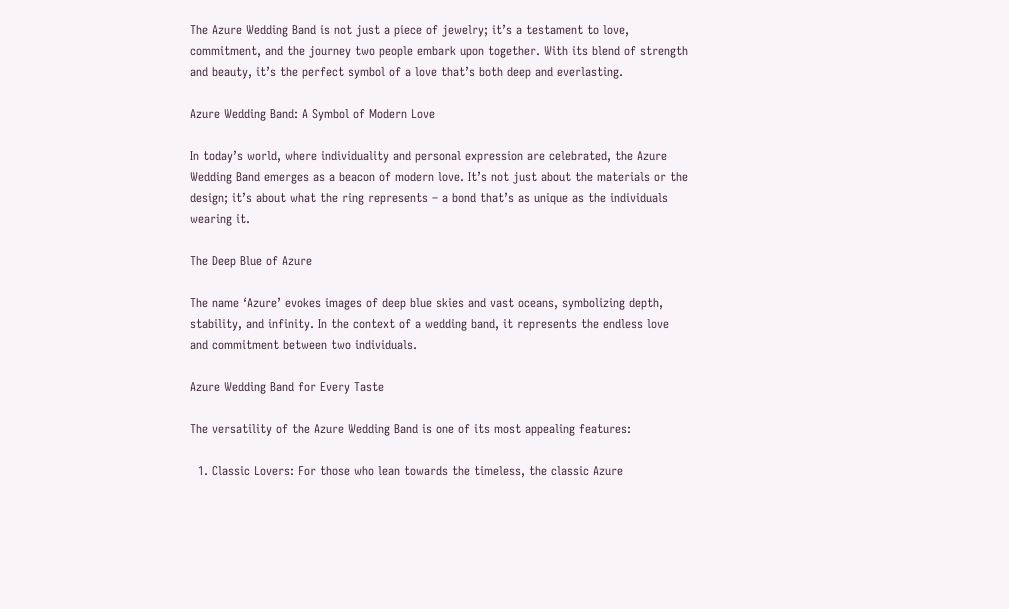The Azure Wedding Band is not just a piece of jewelry; it’s a testament to love, commitment, and the journey two people embark upon together. With its blend of strength and beauty, it’s the perfect symbol of a love that’s both deep and everlasting.

Azure Wedding Band: A Symbol of Modern Love

In today’s world, where individuality and personal expression are celebrated, the Azure Wedding Band emerges as a beacon of modern love. It’s not just about the materials or the design; it’s about what the ring represents – a bond that’s as unique as the individuals wearing it.

The Deep Blue of Azure

The name ‘Azure’ evokes images of deep blue skies and vast oceans, symbolizing depth, stability, and infinity. In the context of a wedding band, it represents the endless love and commitment between two individuals.

Azure Wedding Band for Every Taste

The versatility of the Azure Wedding Band is one of its most appealing features:

  1. Classic Lovers: For those who lean towards the timeless, the classic Azure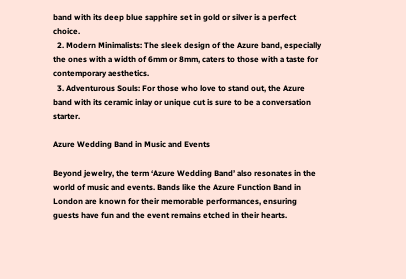band with its deep blue sapphire set in gold or silver is a perfect choice.
  2. Modern Minimalists: The sleek design of the Azure band, especially the ones with a width of 6mm or 8mm, caters to those with a taste for contemporary aesthetics.
  3. Adventurous Souls: For those who love to stand out, the Azure band with its ceramic inlay or unique cut is sure to be a conversation starter.

Azure Wedding Band in Music and Events

Beyond jewelry, the term ‘Azure Wedding Band’ also resonates in the world of music and events. Bands like the Azure Function Band in London are known for their memorable performances, ensuring guests have fun and the event remains etched in their hearts.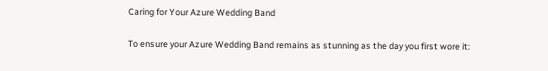Caring for Your Azure Wedding Band

To ensure your Azure Wedding Band remains as stunning as the day you first wore it: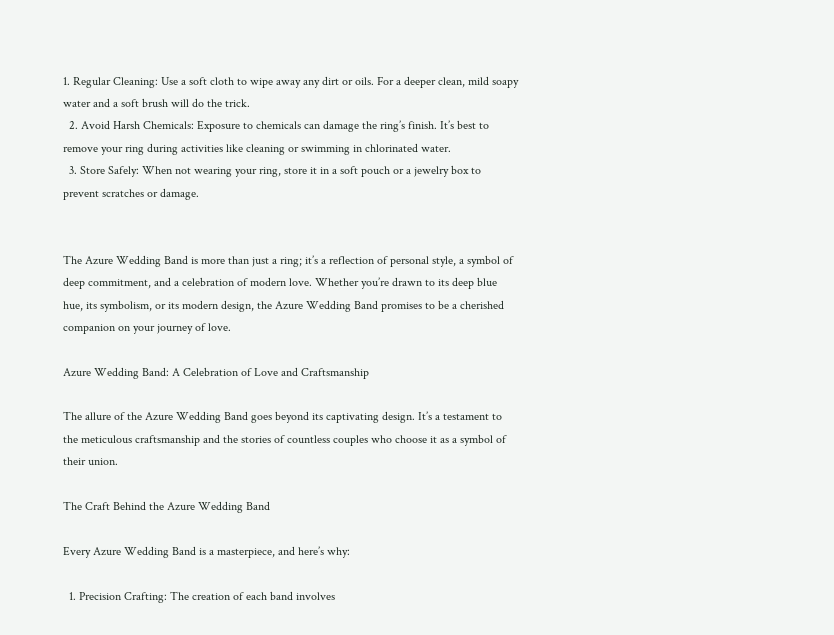1. Regular Cleaning: Use a soft cloth to wipe away any dirt or oils. For a deeper clean, mild soapy water and a soft brush will do the trick.
  2. Avoid Harsh Chemicals: Exposure to chemicals can damage the ring’s finish. It’s best to remove your ring during activities like cleaning or swimming in chlorinated water.
  3. Store Safely: When not wearing your ring, store it in a soft pouch or a jewelry box to prevent scratches or damage.


The Azure Wedding Band is more than just a ring; it’s a reflection of personal style, a symbol of deep commitment, and a celebration of modern love. Whether you’re drawn to its deep blue hue, its symbolism, or its modern design, the Azure Wedding Band promises to be a cherished companion on your journey of love.

Azure Wedding Band: A Celebration of Love and Craftsmanship

The allure of the Azure Wedding Band goes beyond its captivating design. It’s a testament to the meticulous craftsmanship and the stories of countless couples who choose it as a symbol of their union.

The Craft Behind the Azure Wedding Band

Every Azure Wedding Band is a masterpiece, and here’s why:

  1. Precision Crafting: The creation of each band involves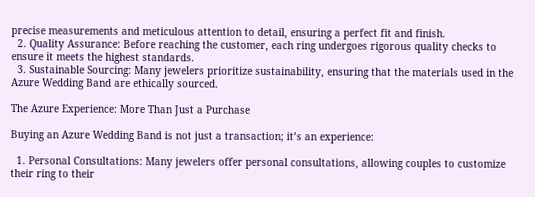precise measurements and meticulous attention to detail, ensuring a perfect fit and finish.
  2. Quality Assurance: Before reaching the customer, each ring undergoes rigorous quality checks to ensure it meets the highest standards.
  3. Sustainable Sourcing: Many jewelers prioritize sustainability, ensuring that the materials used in the Azure Wedding Band are ethically sourced.

The Azure Experience: More Than Just a Purchase

Buying an Azure Wedding Band is not just a transaction; it’s an experience:

  1. Personal Consultations: Many jewelers offer personal consultations, allowing couples to customize their ring to their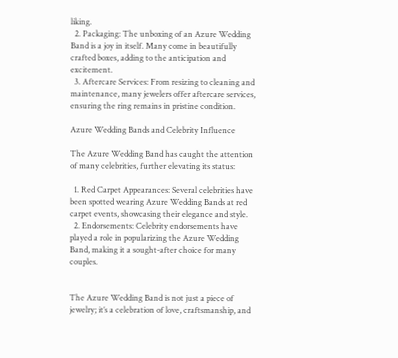liking.
  2. Packaging: The unboxing of an Azure Wedding Band is a joy in itself. Many come in beautifully crafted boxes, adding to the anticipation and excitement.
  3. Aftercare Services: From resizing to cleaning and maintenance, many jewelers offer aftercare services, ensuring the ring remains in pristine condition.

Azure Wedding Bands and Celebrity Influence

The Azure Wedding Band has caught the attention of many celebrities, further elevating its status:

  1. Red Carpet Appearances: Several celebrities have been spotted wearing Azure Wedding Bands at red carpet events, showcasing their elegance and style.
  2. Endorsements: Celebrity endorsements have played a role in popularizing the Azure Wedding Band, making it a sought-after choice for many couples.


The Azure Wedding Band is not just a piece of jewelry; it’s a celebration of love, craftsmanship, and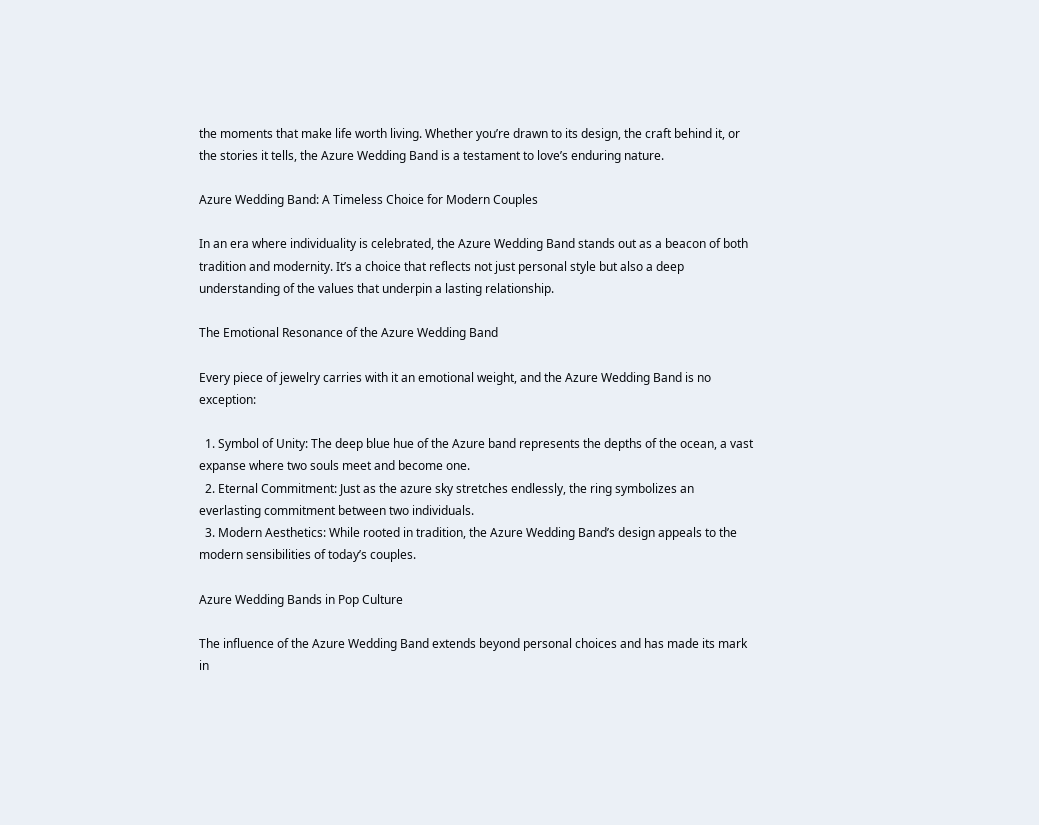the moments that make life worth living. Whether you’re drawn to its design, the craft behind it, or the stories it tells, the Azure Wedding Band is a testament to love’s enduring nature.

Azure Wedding Band: A Timeless Choice for Modern Couples

In an era where individuality is celebrated, the Azure Wedding Band stands out as a beacon of both tradition and modernity. It’s a choice that reflects not just personal style but also a deep understanding of the values that underpin a lasting relationship.

The Emotional Resonance of the Azure Wedding Band

Every piece of jewelry carries with it an emotional weight, and the Azure Wedding Band is no exception:

  1. Symbol of Unity: The deep blue hue of the Azure band represents the depths of the ocean, a vast expanse where two souls meet and become one.
  2. Eternal Commitment: Just as the azure sky stretches endlessly, the ring symbolizes an everlasting commitment between two individuals.
  3. Modern Aesthetics: While rooted in tradition, the Azure Wedding Band’s design appeals to the modern sensibilities of today’s couples.

Azure Wedding Bands in Pop Culture

The influence of the Azure Wedding Band extends beyond personal choices and has made its mark in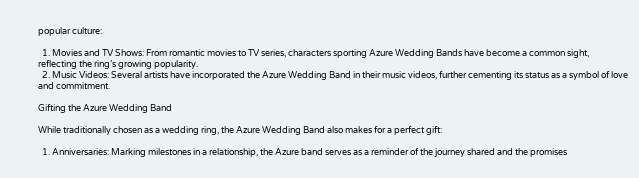popular culture:

  1. Movies and TV Shows: From romantic movies to TV series, characters sporting Azure Wedding Bands have become a common sight, reflecting the ring’s growing popularity.
  2. Music Videos: Several artists have incorporated the Azure Wedding Band in their music videos, further cementing its status as a symbol of love and commitment.

Gifting the Azure Wedding Band

While traditionally chosen as a wedding ring, the Azure Wedding Band also makes for a perfect gift:

  1. Anniversaries: Marking milestones in a relationship, the Azure band serves as a reminder of the journey shared and the promises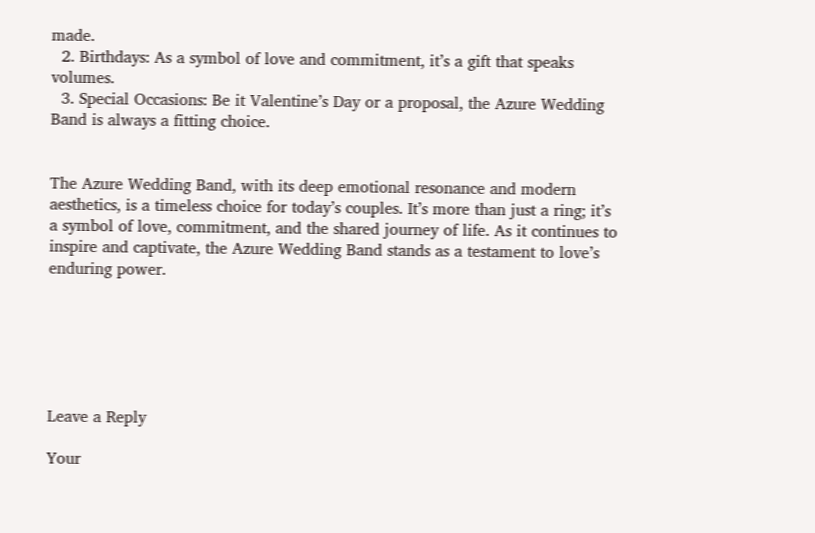made.
  2. Birthdays: As a symbol of love and commitment, it’s a gift that speaks volumes.
  3. Special Occasions: Be it Valentine’s Day or a proposal, the Azure Wedding Band is always a fitting choice.


The Azure Wedding Band, with its deep emotional resonance and modern aesthetics, is a timeless choice for today’s couples. It’s more than just a ring; it’s a symbol of love, commitment, and the shared journey of life. As it continues to inspire and captivate, the Azure Wedding Band stands as a testament to love’s enduring power.






Leave a Reply

Your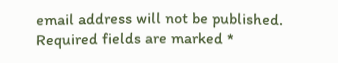email address will not be published. Required fields are marked *